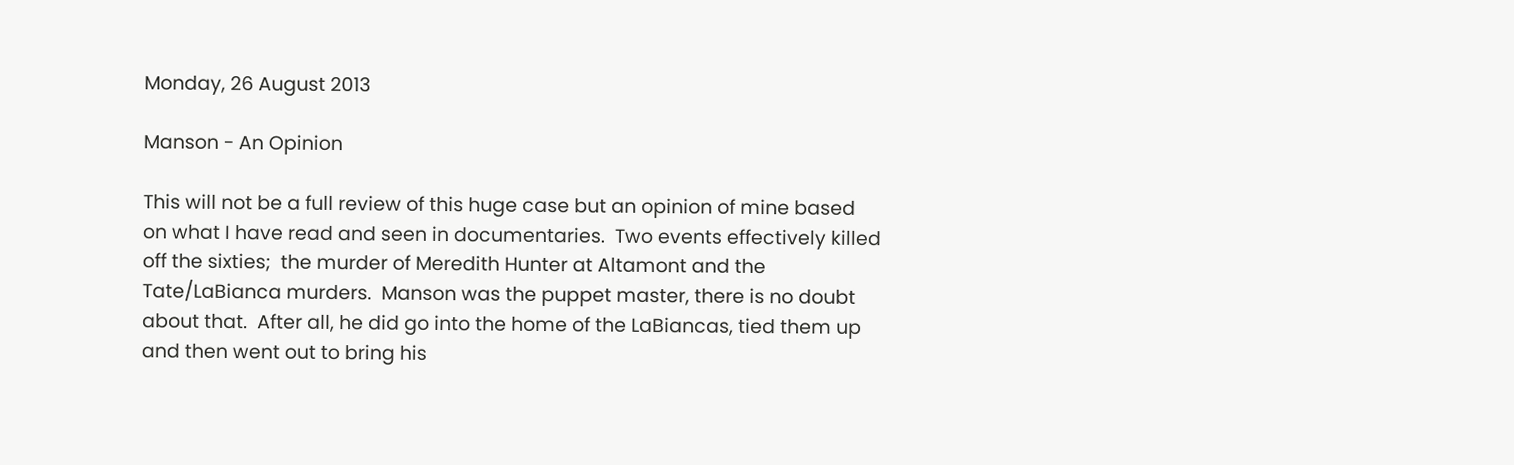Monday, 26 August 2013

Manson - An Opinion

This will not be a full review of this huge case but an opinion of mine based on what I have read and seen in documentaries.  Two events effectively killed off the sixties;  the murder of Meredith Hunter at Altamont and the Tate/LaBianca murders.  Manson was the puppet master, there is no doubt about that.  After all, he did go into the home of the LaBiancas, tied them up and then went out to bring his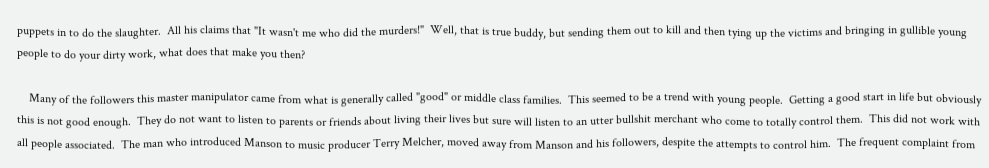puppets in to do the slaughter.  All his claims that "It wasn't me who did the murders!"  Well, that is true buddy, but sending them out to kill and then tying up the victims and bringing in gullible young people to do your dirty work, what does that make you then?

    Many of the followers this master manipulator came from what is generally called "good" or middle class families.  This seemed to be a trend with young people.  Getting a good start in life but obviously this is not good enough.  They do not want to listen to parents or friends about living their lives but sure will listen to an utter bullshit merchant who come to totally control them.  This did not work with all people associated.  The man who introduced Manson to music producer Terry Melcher, moved away from Manson and his followers, despite the attempts to control him.  The frequent complaint from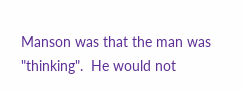Manson was that the man was "thinking".  He would not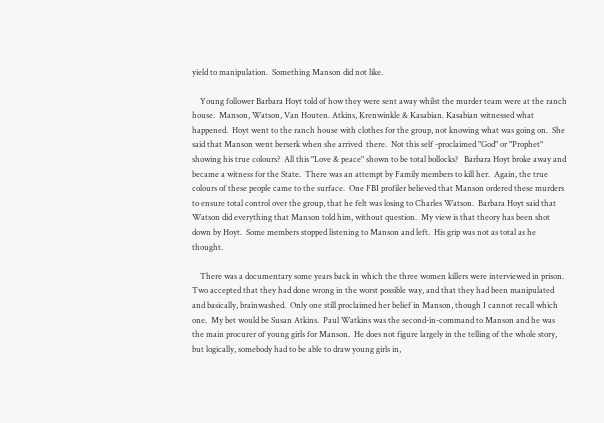yield to manipulation.  Something Manson did not like.

    Young follower Barbara Hoyt told of how they were sent away whilst the murder team were at the ranch house.  Manson, Watson, Van Houten. Atkins, Krenwinkle & Kasabian. Kasabian witnessed what happened.  Hoyt went to the ranch house with clothes for the group, not knowing what was going on.  She said that Manson went berserk when she arrived  there.  Not this self -proclaimed "God" or "Prophet" showing his true colours?  All this "Love & peace" shown to be total bollocks?   Barbara Hoyt broke away and became a witness for the State.  There was an attempt by Family members to kill her.  Again, the true colours of these people came to the surface.  One FBI profiler believed that Manson ordered these murders to ensure total control over the group, that he felt was losing to Charles Watson.  Barbara Hoyt said that Watson did everything that Manson told him, without question.  My view is that theory has been shot down by Hoyt.  Some members stopped listening to Manson and left.  His grip was not as total as he thought.

    There was a documentary some years back in which the three women killers were interviewed in prison.  Two accepted that they had done wrong in the worst possible way, and that they had been manipulated and basically, brainwashed.  Only one still proclaimed her belief in Manson, though I cannot recall which one.  My bet would be Susan Atkins.  Paul Watkins was the second-in-command to Manson and he was the main procurer of young girls for Manson.  He does not figure largely in the telling of the whole story, but logically, somebody had to be able to draw young girls in,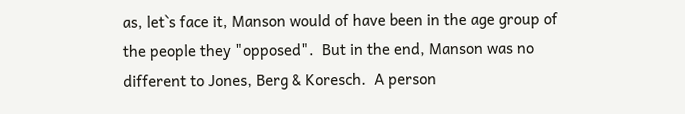as, let`s face it, Manson would of have been in the age group of the people they "opposed".  But in the end, Manson was no different to Jones, Berg & Koresch.  A person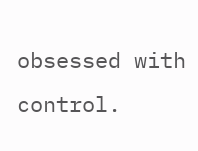obsessed with control.